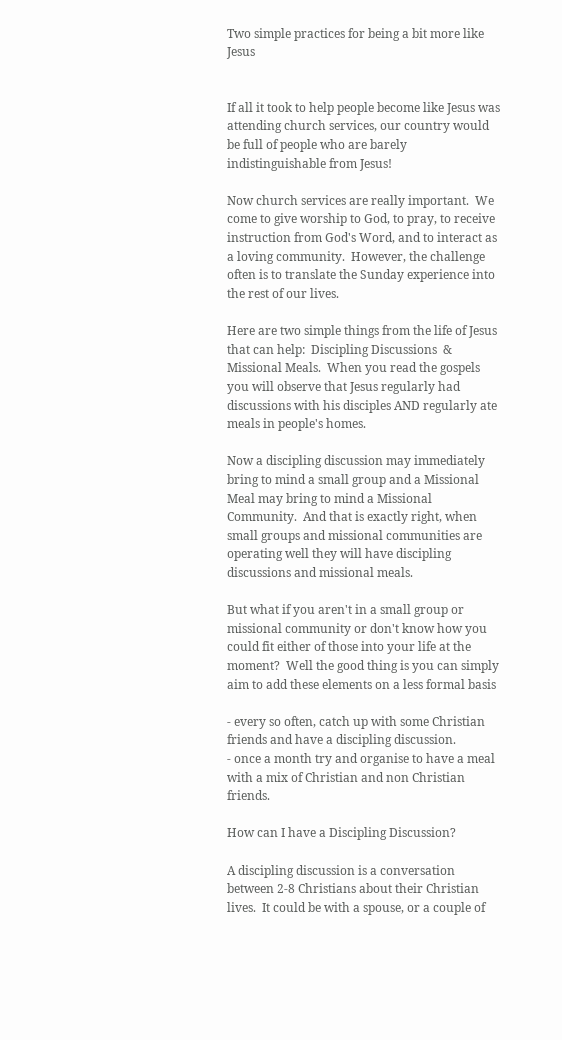Two simple practices for being a bit more like Jesus


If all it took to help people become like Jesus was attending church services, our country would be full of people who are barely indistinguishable from Jesus!

Now church services are really important.  We come to give worship to God, to pray, to receive instruction from God's Word, and to interact as a loving community.  However, the challenge often is to translate the Sunday experience into the rest of our lives.

Here are two simple things from the life of Jesus that can help:  Discipling Discussions  & Missional Meals.  When you read the gospels you will observe that Jesus regularly had discussions with his disciples AND regularly ate meals in people's homes.

Now a discipling discussion may immediately bring to mind a small group and a Missional Meal may bring to mind a Missional Community.  And that is exactly right, when small groups and missional communities are operating well they will have discipling discussions and missional meals.

But what if you aren't in a small group or missional community or don't know how you could fit either of those into your life at the moment?  Well the good thing is you can simply aim to add these elements on a less formal basis

- every so often, catch up with some Christian friends and have a discipling discussion.
- once a month try and organise to have a meal with a mix of Christian and non Christian friends.

How can I have a Discipling Discussion?

A discipling discussion is a conversation between 2-8 Christians about their Christian lives.  It could be with a spouse, or a couple of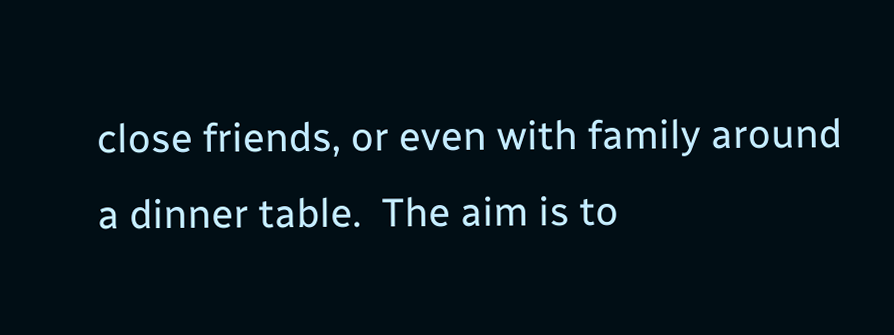close friends, or even with family around a dinner table.  The aim is to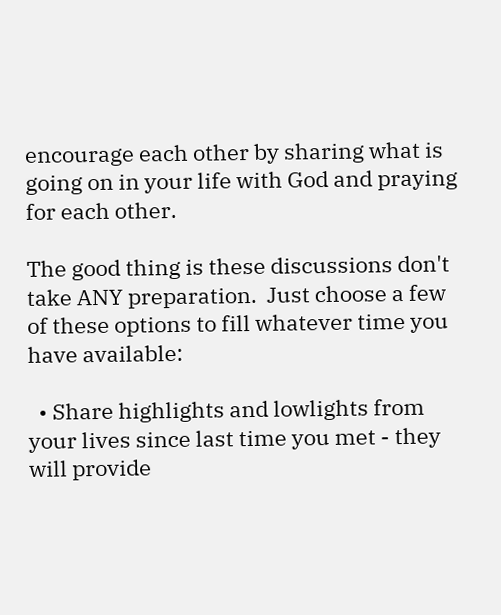encourage each other by sharing what is going on in your life with God and praying for each other.

The good thing is these discussions don't take ANY preparation.  Just choose a few of these options to fill whatever time you have available:

  • Share highlights and lowlights from your lives since last time you met - they will provide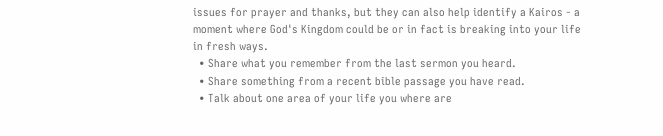issues for prayer and thanks, but they can also help identify a Kairos - a moment where God's Kingdom could be or in fact is breaking into your life in fresh ways.
  • Share what you remember from the last sermon you heard.
  • Share something from a recent bible passage you have read.
  • Talk about one area of your life you where are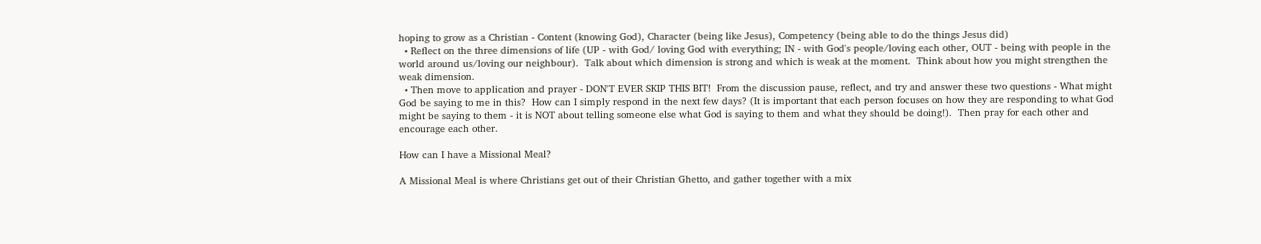hoping to grow as a Christian - Content (knowing God), Character (being like Jesus), Competency (being able to do the things Jesus did)
  • Reflect on the three dimensions of life (UP - with God/ loving God with everything; IN - with God's people/loving each other, OUT - being with people in the world around us/loving our neighbour).  Talk about which dimension is strong and which is weak at the moment.  Think about how you might strengthen the weak dimension.
  • Then move to application and prayer - DON'T EVER SKIP THIS BIT!  From the discussion pause, reflect, and try and answer these two questions - What might God be saying to me in this?  How can I simply respond in the next few days? (It is important that each person focuses on how they are responding to what God might be saying to them - it is NOT about telling someone else what God is saying to them and what they should be doing!).  Then pray for each other and encourage each other.

How can I have a Missional Meal?

A Missional Meal is where Christians get out of their Christian Ghetto, and gather together with a mix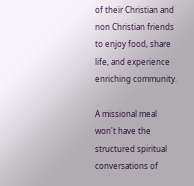of their Christian and non Christian friends to enjoy food, share life, and experience enriching community.

A missional meal won't have the structured spiritual conversations of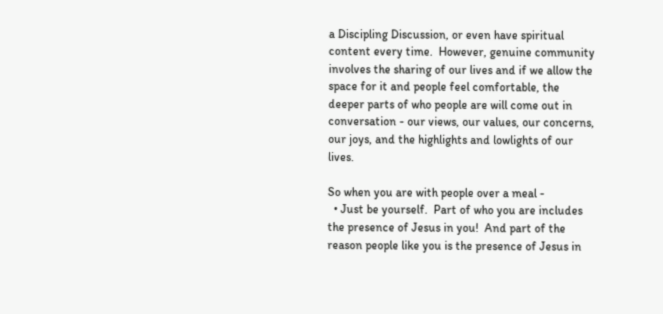a Discipling Discussion, or even have spiritual content every time.  However, genuine community involves the sharing of our lives and if we allow the space for it and people feel comfortable, the deeper parts of who people are will come out in conversation - our views, our values, our concerns, our joys, and the highlights and lowlights of our lives.

So when you are with people over a meal -
  • Just be yourself.  Part of who you are includes the presence of Jesus in you!  And part of the reason people like you is the presence of Jesus in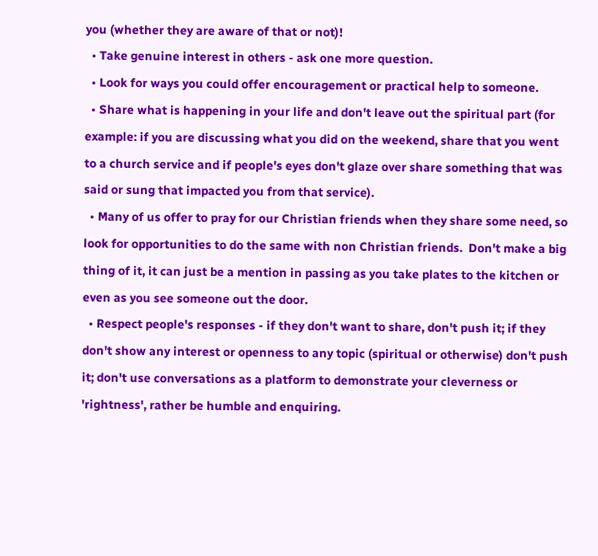you (whether they are aware of that or not)!
  • Take genuine interest in others - ask one more question.
  • Look for ways you could offer encouragement or practical help to someone.
  • Share what is happening in your life and don't leave out the spiritual part (for example: if you are discussing what you did on the weekend, share that you went to a church service and if people's eyes don't glaze over share something that was said or sung that impacted you from that service).
  • Many of us offer to pray for our Christian friends when they share some need, so look for opportunities to do the same with non Christian friends.  Don't make a big thing of it, it can just be a mention in passing as you take plates to the kitchen or even as you see someone out the door.
  • Respect people's responses - if they don't want to share, don't push it; if they don't show any interest or openness to any topic (spiritual or otherwise) don't push it; don't use conversations as a platform to demonstrate your cleverness or 'rightness', rather be humble and enquiring.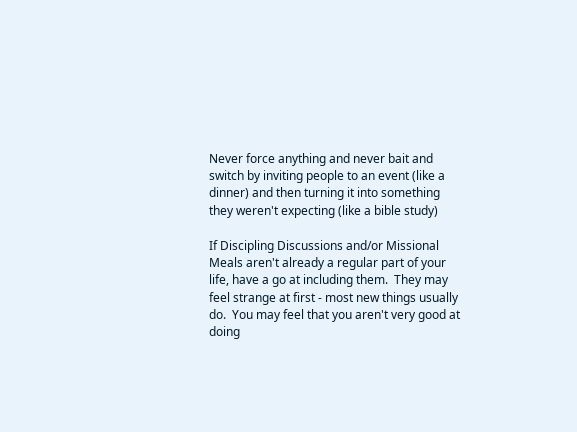Never force anything and never bait and switch by inviting people to an event (like a dinner) and then turning it into something they weren't expecting (like a bible study)

If Discipling Discussions and/or Missional Meals aren't already a regular part of your life, have a go at including them.  They may feel strange at first - most new things usually do.  You may feel that you aren't very good at doing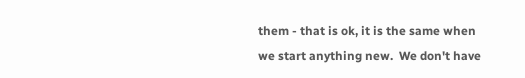them - that is ok, it is the same when we start anything new.  We don't have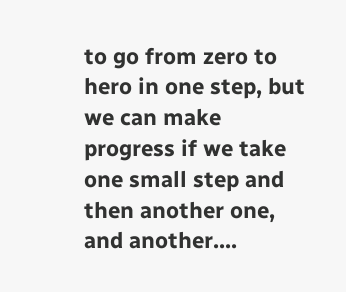to go from zero to hero in one step, but we can make progress if we take one small step and then another one, and another....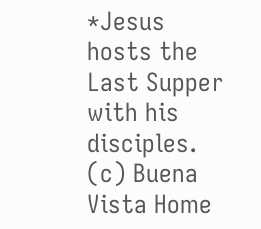*Jesus hosts the Last Supper with his disciples.
(c) Buena Vista Home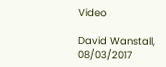Video

David Wanstall, 08/03/2017